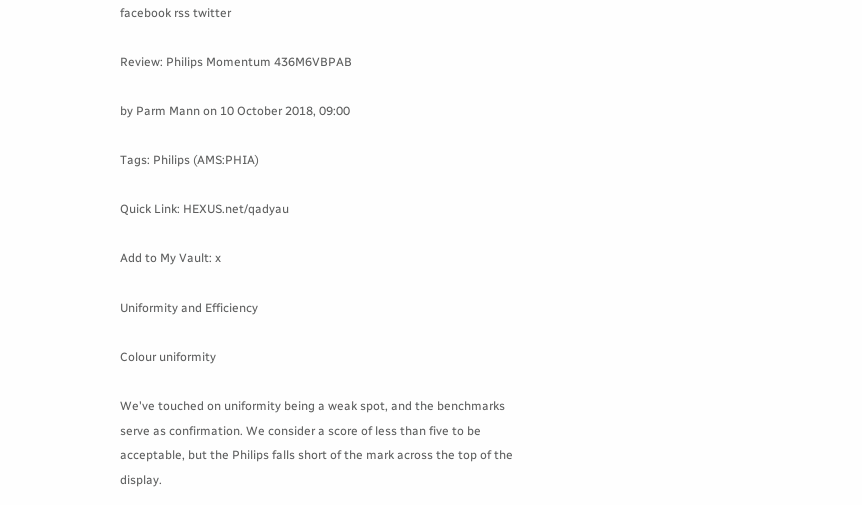facebook rss twitter

Review: Philips Momentum 436M6VBPAB

by Parm Mann on 10 October 2018, 09:00

Tags: Philips (AMS:PHIA)

Quick Link: HEXUS.net/qadyau

Add to My Vault: x

Uniformity and Efficiency

Colour uniformity

We've touched on uniformity being a weak spot, and the benchmarks serve as confirmation. We consider a score of less than five to be acceptable, but the Philips falls short of the mark across the top of the display.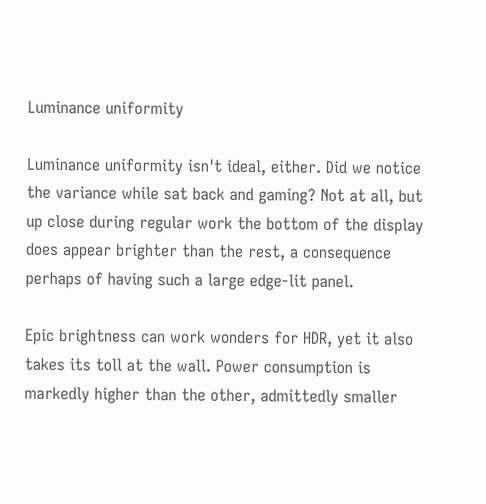Luminance uniformity

Luminance uniformity isn't ideal, either. Did we notice the variance while sat back and gaming? Not at all, but up close during regular work the bottom of the display does appear brighter than the rest, a consequence perhaps of having such a large edge-lit panel.

Epic brightness can work wonders for HDR, yet it also takes its toll at the wall. Power consumption is markedly higher than the other, admittedly smaller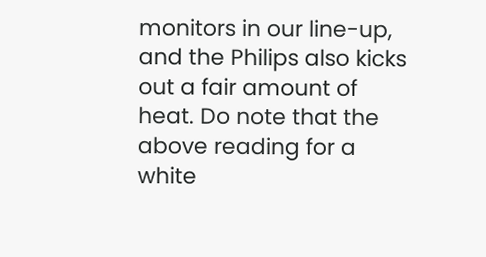monitors in our line-up, and the Philips also kicks out a fair amount of heat. Do note that the above reading for a white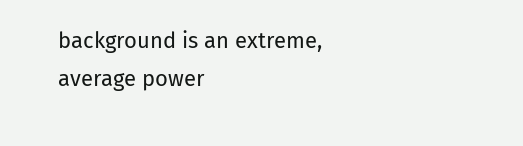background is an extreme, average power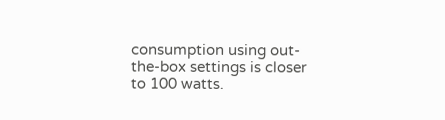consumption using out-the-box settings is closer to 100 watts.